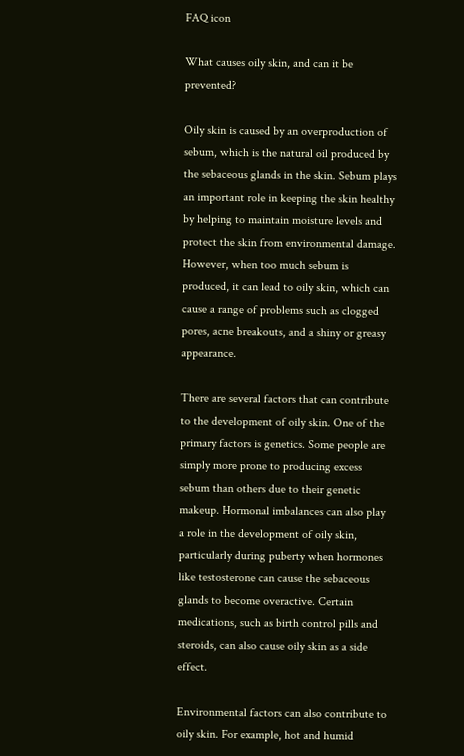FAQ icon

What causes oily skin, and can it be prevented?

Oily skin is caused by an overproduction of sebum, which is the natural oil produced by the sebaceous glands in the skin. Sebum plays an important role in keeping the skin healthy by helping to maintain moisture levels and protect the skin from environmental damage. However, when too much sebum is produced, it can lead to oily skin, which can cause a range of problems such as clogged pores, acne breakouts, and a shiny or greasy appearance.

There are several factors that can contribute to the development of oily skin. One of the primary factors is genetics. Some people are simply more prone to producing excess sebum than others due to their genetic makeup. Hormonal imbalances can also play a role in the development of oily skin, particularly during puberty when hormones like testosterone can cause the sebaceous glands to become overactive. Certain medications, such as birth control pills and steroids, can also cause oily skin as a side effect.

Environmental factors can also contribute to oily skin. For example, hot and humid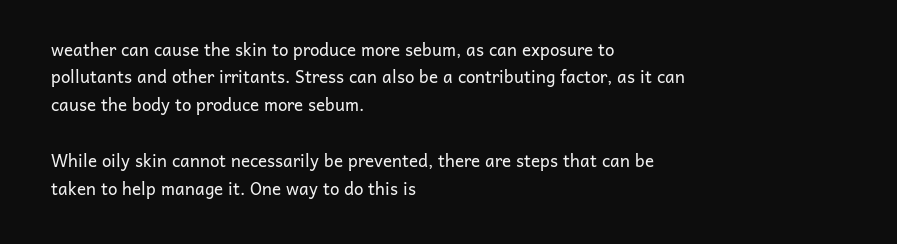weather can cause the skin to produce more sebum, as can exposure to pollutants and other irritants. Stress can also be a contributing factor, as it can cause the body to produce more sebum.

While oily skin cannot necessarily be prevented, there are steps that can be taken to help manage it. One way to do this is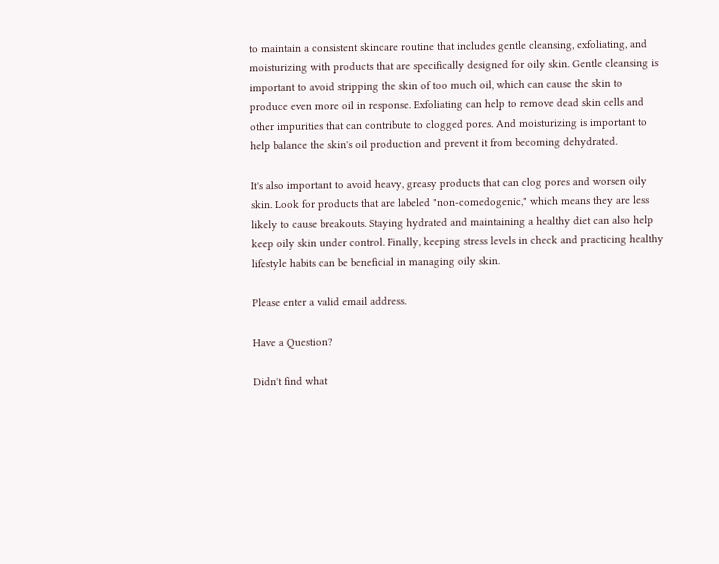to maintain a consistent skincare routine that includes gentle cleansing, exfoliating, and moisturizing with products that are specifically designed for oily skin. Gentle cleansing is important to avoid stripping the skin of too much oil, which can cause the skin to produce even more oil in response. Exfoliating can help to remove dead skin cells and other impurities that can contribute to clogged pores. And moisturizing is important to help balance the skin's oil production and prevent it from becoming dehydrated.

It's also important to avoid heavy, greasy products that can clog pores and worsen oily skin. Look for products that are labeled "non-comedogenic," which means they are less likely to cause breakouts. Staying hydrated and maintaining a healthy diet can also help keep oily skin under control. Finally, keeping stress levels in check and practicing healthy lifestyle habits can be beneficial in managing oily skin.

Please enter a valid email address.

Have a Question?

Didn't find what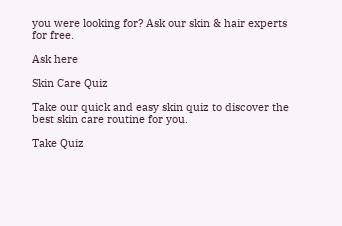you were looking for? Ask our skin & hair experts for free.

Ask here

Skin Care Quiz

Take our quick and easy skin quiz to discover the best skin care routine for you.

Take Quiz